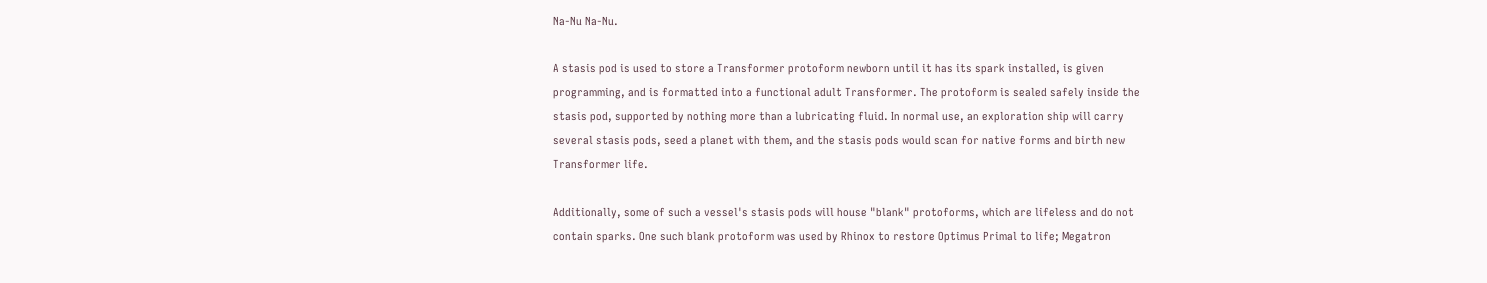Na-Nu Na-Nu.

A stasis pod is used to store a Transformer protoform newborn until it has its spark installed, is given programming, and is formatted into a functional adult Transformer. The protoform is sealed safely inside the stasis pod, supported by nothing more than a lubricating fluid. In normal use, an exploration ship will carry several stasis pods, seed a planet with them, and the stasis pods would scan for native forms and birth new Transformer life.

Additionally, some of such a vessel's stasis pods will house "blank" protoforms, which are lifeless and do not contain sparks. One such blank protoform was used by Rhinox to restore Optimus Primal to life; Megatron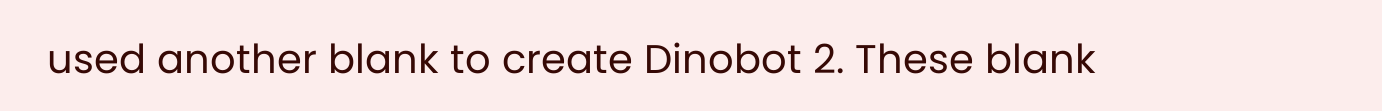used another blank to create Dinobot 2. These blank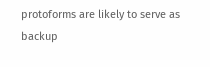protoforms are likely to serve as backup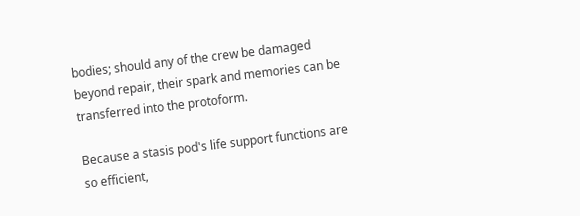bodies; should any of the crew be damaged beyond repair, their spark and memories can be transferred into the protoform.

Because a stasis pod's life support functions are so efficient,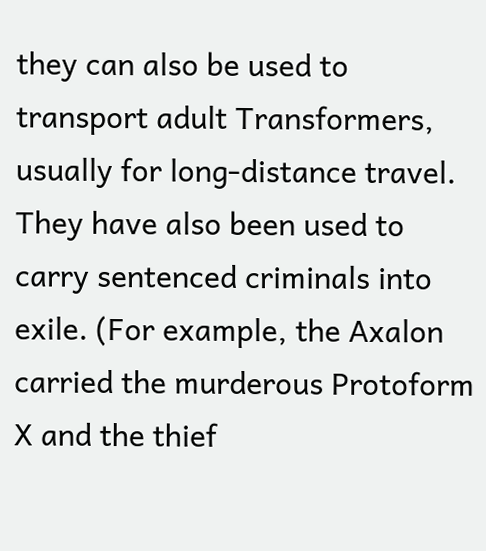they can also be used to transport adult Transformers, usually for long-distance travel. They have also been used to carry sentenced criminals into exile. (For example, the Axalon carried the murderous Protoform X and the thief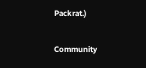Packrat.)

Community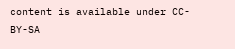content is available under CC-BY-SA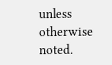unless otherwise noted.